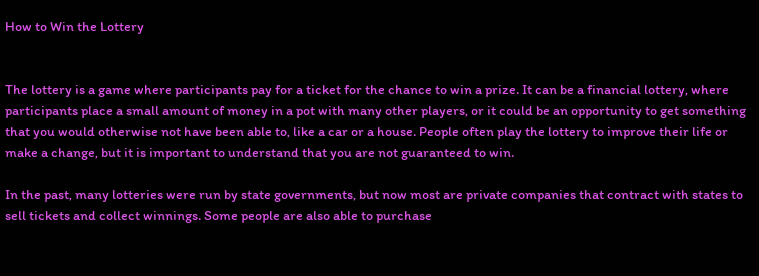How to Win the Lottery


The lottery is a game where participants pay for a ticket for the chance to win a prize. It can be a financial lottery, where participants place a small amount of money in a pot with many other players, or it could be an opportunity to get something that you would otherwise not have been able to, like a car or a house. People often play the lottery to improve their life or make a change, but it is important to understand that you are not guaranteed to win.

In the past, many lotteries were run by state governments, but now most are private companies that contract with states to sell tickets and collect winnings. Some people are also able to purchase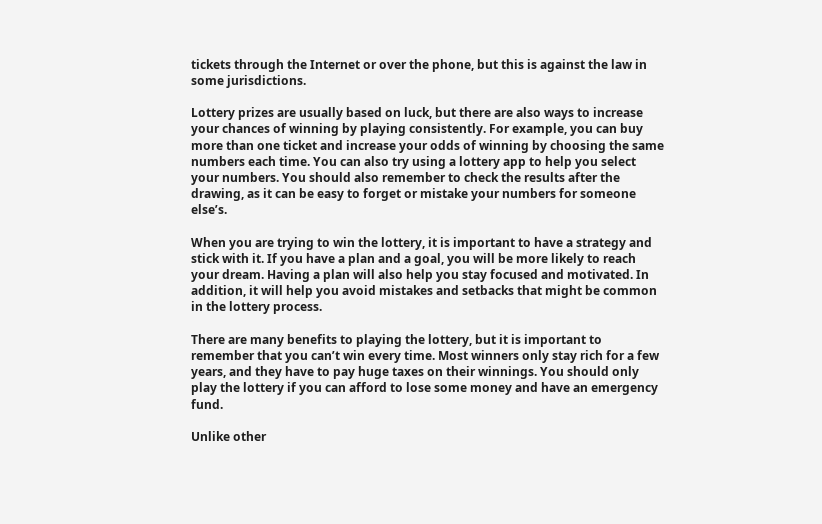tickets through the Internet or over the phone, but this is against the law in some jurisdictions.

Lottery prizes are usually based on luck, but there are also ways to increase your chances of winning by playing consistently. For example, you can buy more than one ticket and increase your odds of winning by choosing the same numbers each time. You can also try using a lottery app to help you select your numbers. You should also remember to check the results after the drawing, as it can be easy to forget or mistake your numbers for someone else’s.

When you are trying to win the lottery, it is important to have a strategy and stick with it. If you have a plan and a goal, you will be more likely to reach your dream. Having a plan will also help you stay focused and motivated. In addition, it will help you avoid mistakes and setbacks that might be common in the lottery process.

There are many benefits to playing the lottery, but it is important to remember that you can’t win every time. Most winners only stay rich for a few years, and they have to pay huge taxes on their winnings. You should only play the lottery if you can afford to lose some money and have an emergency fund.

Unlike other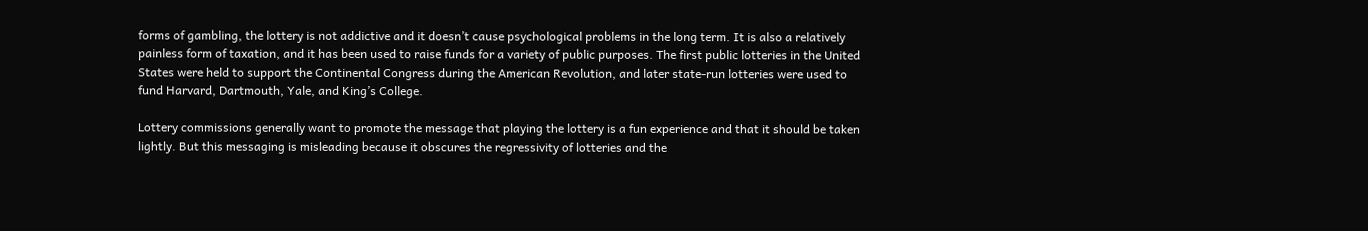forms of gambling, the lottery is not addictive and it doesn’t cause psychological problems in the long term. It is also a relatively painless form of taxation, and it has been used to raise funds for a variety of public purposes. The first public lotteries in the United States were held to support the Continental Congress during the American Revolution, and later state-run lotteries were used to fund Harvard, Dartmouth, Yale, and King’s College.

Lottery commissions generally want to promote the message that playing the lottery is a fun experience and that it should be taken lightly. But this messaging is misleading because it obscures the regressivity of lotteries and the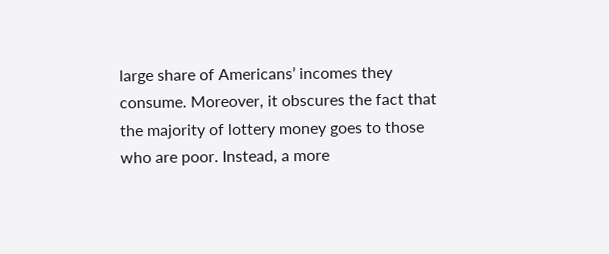large share of Americans’ incomes they consume. Moreover, it obscures the fact that the majority of lottery money goes to those who are poor. Instead, a more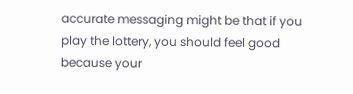accurate messaging might be that if you play the lottery, you should feel good because your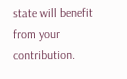state will benefit from your contribution.